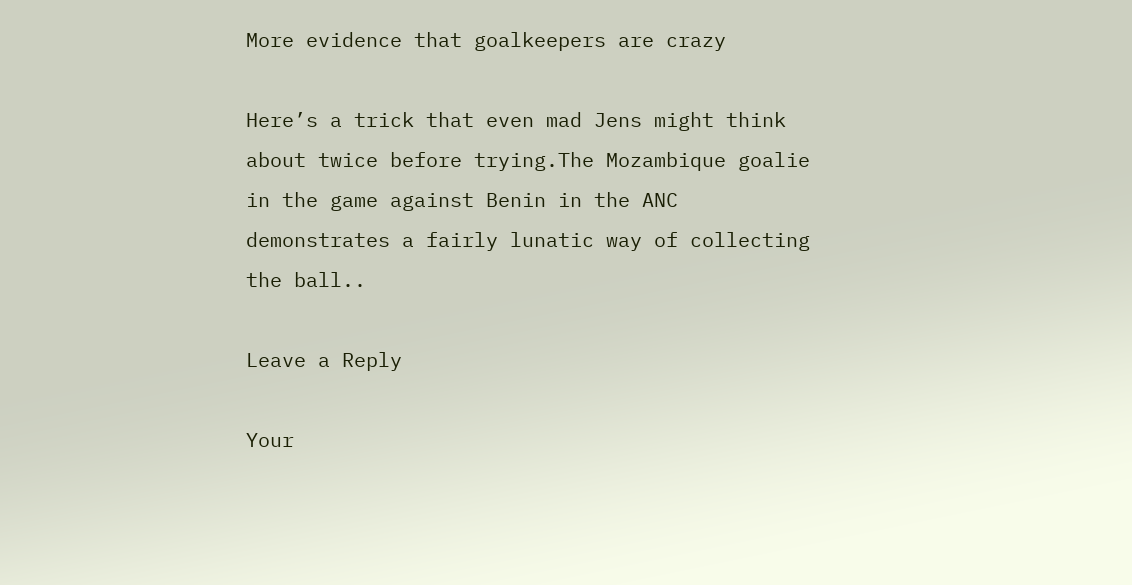More evidence that goalkeepers are crazy

Here’s a trick that even mad Jens might think about twice before trying.The Mozambique goalie in the game against Benin in the ANC demonstrates a fairly lunatic way of collecting the ball..

Leave a Reply

Your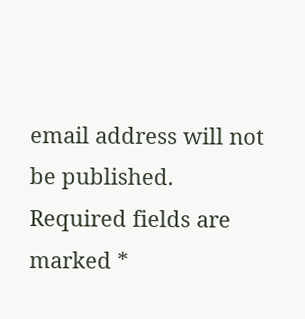email address will not be published. Required fields are marked *